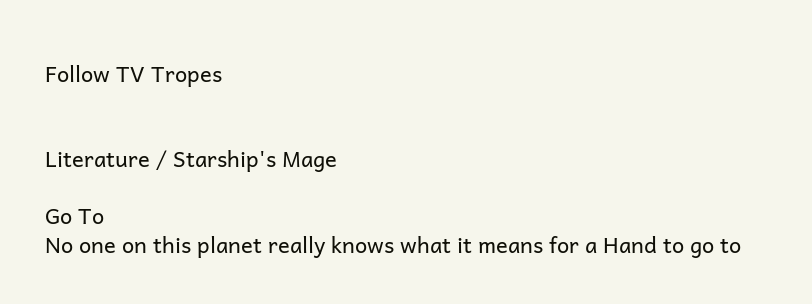Follow TV Tropes


Literature / Starship's Mage

Go To
No one on this planet really knows what it means for a Hand to go to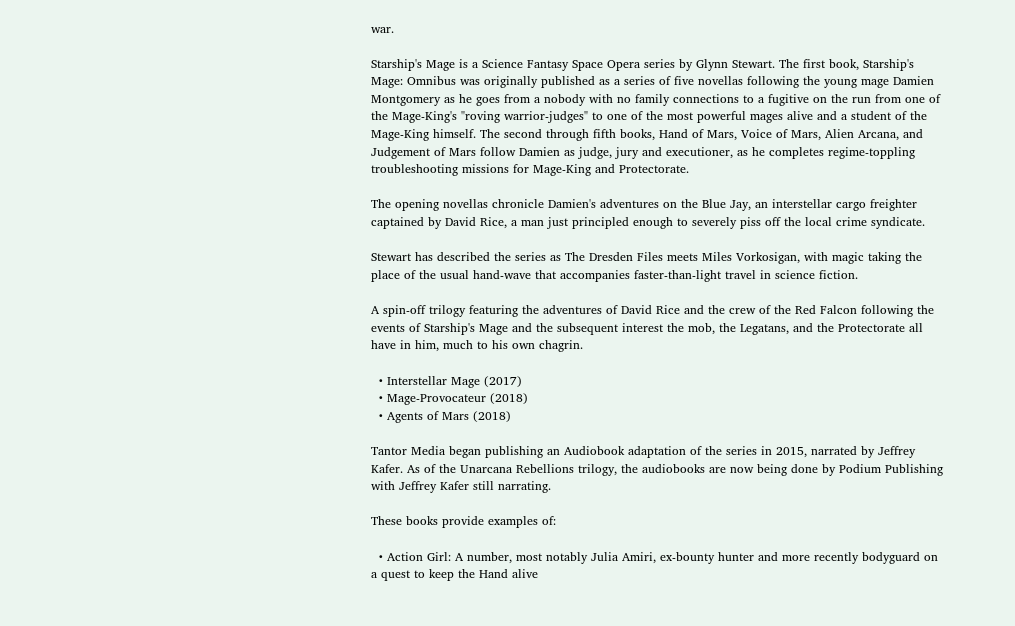war.

Starship's Mage is a Science Fantasy Space Opera series by Glynn Stewart. The first book, Starship's Mage: Omnibus was originally published as a series of five novellas following the young mage Damien Montgomery as he goes from a nobody with no family connections to a fugitive on the run from one of the Mage-King's "roving warrior-judges" to one of the most powerful mages alive and a student of the Mage-King himself. The second through fifth books, Hand of Mars, Voice of Mars, Alien Arcana, and Judgement of Mars follow Damien as judge, jury and executioner, as he completes regime-toppling troubleshooting missions for Mage-King and Protectorate.

The opening novellas chronicle Damien's adventures on the Blue Jay, an interstellar cargo freighter captained by David Rice, a man just principled enough to severely piss off the local crime syndicate.

Stewart has described the series as The Dresden Files meets Miles Vorkosigan, with magic taking the place of the usual hand-wave that accompanies faster-than-light travel in science fiction.

A spin-off trilogy featuring the adventures of David Rice and the crew of the Red Falcon following the events of Starship's Mage and the subsequent interest the mob, the Legatans, and the Protectorate all have in him, much to his own chagrin.

  • Interstellar Mage (2017)
  • Mage-Provocateur (2018)
  • Agents of Mars (2018)

Tantor Media began publishing an Audiobook adaptation of the series in 2015, narrated by Jeffrey Kafer. As of the Unarcana Rebellions trilogy, the audiobooks are now being done by Podium Publishing with Jeffrey Kafer still narrating.

These books provide examples of:

  • Action Girl: A number, most notably Julia Amiri, ex-bounty hunter and more recently bodyguard on a quest to keep the Hand alive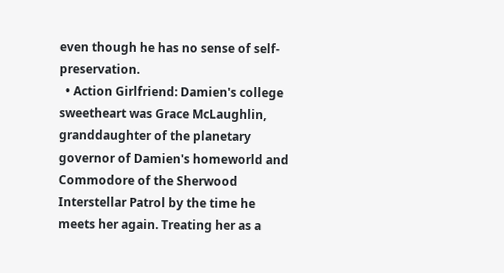even though he has no sense of self-preservation.
  • Action Girlfriend: Damien's college sweetheart was Grace McLaughlin, granddaughter of the planetary governor of Damien's homeworld and Commodore of the Sherwood Interstellar Patrol by the time he meets her again. Treating her as a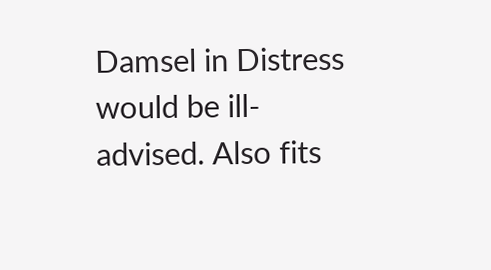Damsel in Distress would be ill-advised. Also fits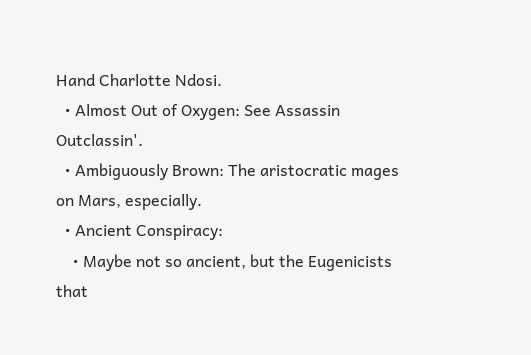Hand Charlotte Ndosi.
  • Almost Out of Oxygen: See Assassin Outclassin'.
  • Ambiguously Brown: The aristocratic mages on Mars, especially.
  • Ancient Conspiracy:
    • Maybe not so ancient, but the Eugenicists that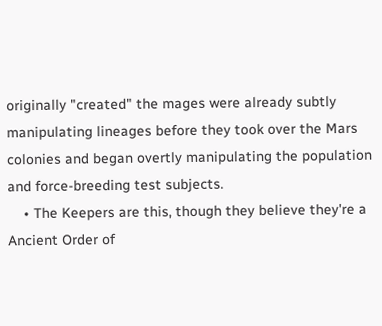originally "created" the mages were already subtly manipulating lineages before they took over the Mars colonies and began overtly manipulating the population and force-breeding test subjects.
    • The Keepers are this, though they believe they're a Ancient Order of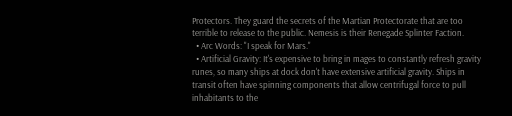Protectors. They guard the secrets of the Martian Protectorate that are too terrible to release to the public. Nemesis is their Renegade Splinter Faction.
  • Arc Words: "I speak for Mars."
  • Artificial Gravity: It's expensive to bring in mages to constantly refresh gravity runes, so many ships at dock don't have extensive artificial gravity. Ships in transit often have spinning components that allow centrifugal force to pull inhabitants to the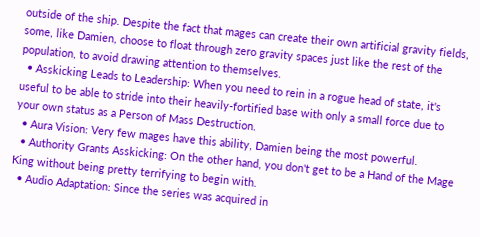outside of the ship. Despite the fact that mages can create their own artificial gravity fields, some, like Damien, choose to float through zero gravity spaces just like the rest of the population, to avoid drawing attention to themselves.
  • Asskicking Leads to Leadership: When you need to rein in a rogue head of state, it's useful to be able to stride into their heavily-fortified base with only a small force due to your own status as a Person of Mass Destruction.
  • Aura Vision: Very few mages have this ability, Damien being the most powerful.
  • Authority Grants Asskicking: On the other hand, you don't get to be a Hand of the Mage King without being pretty terrifying to begin with.
  • Audio Adaptation: Since the series was acquired in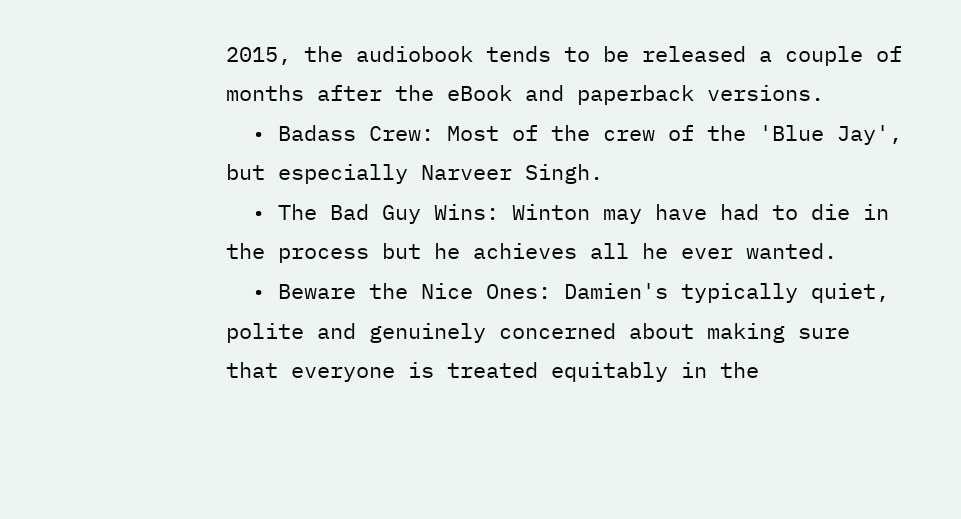2015, the audiobook tends to be released a couple of months after the eBook and paperback versions.
  • Badass Crew: Most of the crew of the 'Blue Jay', but especially Narveer Singh.
  • The Bad Guy Wins: Winton may have had to die in the process but he achieves all he ever wanted.
  • Beware the Nice Ones: Damien's typically quiet, polite and genuinely concerned about making sure that everyone is treated equitably in the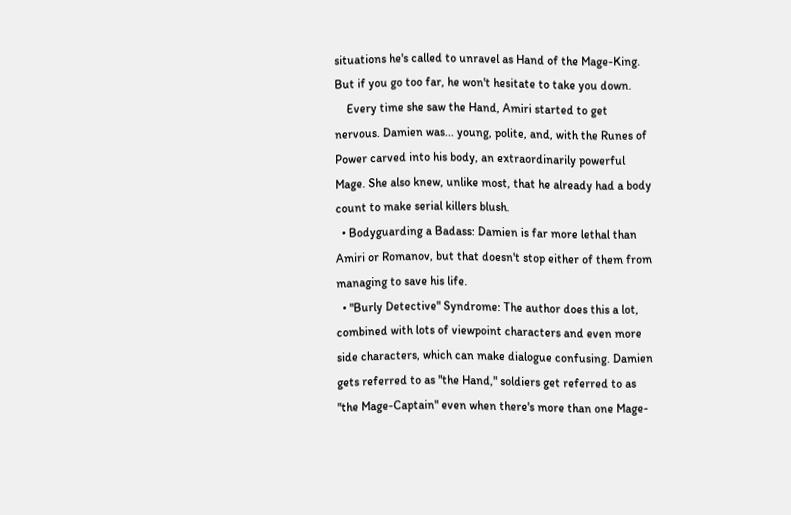situations he's called to unravel as Hand of the Mage-King. But if you go too far, he won't hesitate to take you down.
    Every time she saw the Hand, Amiri started to get nervous. Damien was... young, polite, and, with the Runes of Power carved into his body, an extraordinarily powerful Mage. She also knew, unlike most, that he already had a body count to make serial killers blush.
  • Bodyguarding a Badass: Damien is far more lethal than Amiri or Romanov, but that doesn't stop either of them from managing to save his life.
  • "Burly Detective" Syndrome: The author does this a lot, combined with lots of viewpoint characters and even more side characters, which can make dialogue confusing. Damien gets referred to as "the Hand," soldiers get referred to as "the Mage-Captain" even when there's more than one Mage-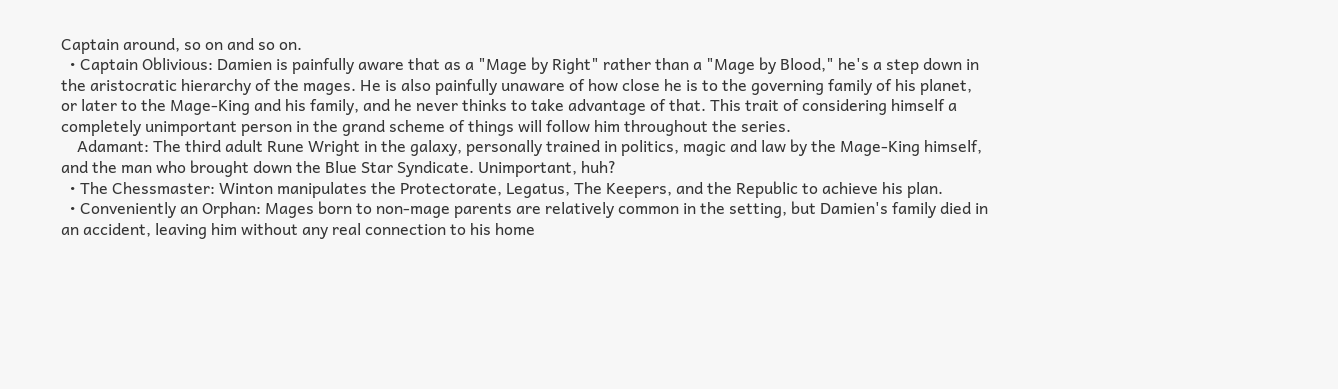Captain around, so on and so on.
  • Captain Oblivious: Damien is painfully aware that as a "Mage by Right" rather than a "Mage by Blood," he's a step down in the aristocratic hierarchy of the mages. He is also painfully unaware of how close he is to the governing family of his planet, or later to the Mage-King and his family, and he never thinks to take advantage of that. This trait of considering himself a completely unimportant person in the grand scheme of things will follow him throughout the series.
    Adamant: The third adult Rune Wright in the galaxy, personally trained in politics, magic and law by the Mage-King himself, and the man who brought down the Blue Star Syndicate. Unimportant, huh?
  • The Chessmaster: Winton manipulates the Protectorate, Legatus, The Keepers, and the Republic to achieve his plan.
  • Conveniently an Orphan: Mages born to non-mage parents are relatively common in the setting, but Damien's family died in an accident, leaving him without any real connection to his home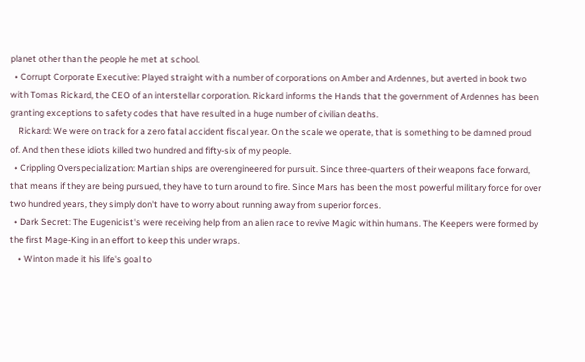planet other than the people he met at school.
  • Corrupt Corporate Executive: Played straight with a number of corporations on Amber and Ardennes, but averted in book two with Tomas Rickard, the CEO of an interstellar corporation. Rickard informs the Hands that the government of Ardennes has been granting exceptions to safety codes that have resulted in a huge number of civilian deaths.
    Rickard: We were on track for a zero fatal accident fiscal year. On the scale we operate, that is something to be damned proud of. And then these idiots killed two hundred and fifty-six of my people.
  • Crippling Overspecialization: Martian ships are overengineered for pursuit. Since three-quarters of their weapons face forward, that means if they are being pursued, they have to turn around to fire. Since Mars has been the most powerful military force for over two hundred years, they simply don't have to worry about running away from superior forces.
  • Dark Secret: The Eugenicist's were receiving help from an alien race to revive Magic within humans. The Keepers were formed by the first Mage-King in an effort to keep this under wraps.
    • Winton made it his life's goal to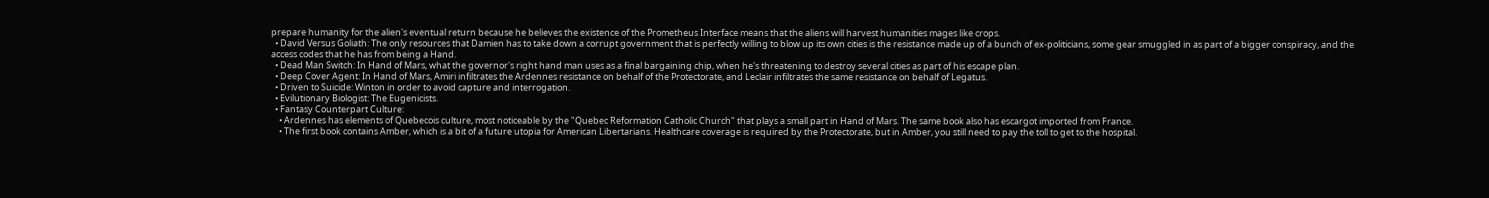prepare humanity for the alien's eventual return because he believes the existence of the Prometheus Interface means that the aliens will harvest humanities mages like crops.
  • David Versus Goliath: The only resources that Damien has to take down a corrupt government that is perfectly willing to blow up its own cities is the resistance made up of a bunch of ex-politicians, some gear smuggled in as part of a bigger conspiracy, and the access codes that he has from being a Hand.
  • Dead Man Switch: In Hand of Mars, what the governor's right hand man uses as a final bargaining chip, when he's threatening to destroy several cities as part of his escape plan.
  • Deep Cover Agent: In Hand of Mars, Amiri infiltrates the Ardennes resistance on behalf of the Protectorate, and Leclair infiltrates the same resistance on behalf of Legatus.
  • Driven to Suicide: Winton in order to avoid capture and interrogation.
  • Evilutionary Biologist: The Eugenicists.
  • Fantasy Counterpart Culture:
    • Ardennes has elements of Quebecois culture, most noticeable by the "Quebec Reformation Catholic Church" that plays a small part in Hand of Mars. The same book also has escargot imported from France.
    • The first book contains Amber, which is a bit of a future utopia for American Libertarians. Healthcare coverage is required by the Protectorate, but in Amber, you still need to pay the toll to get to the hospital.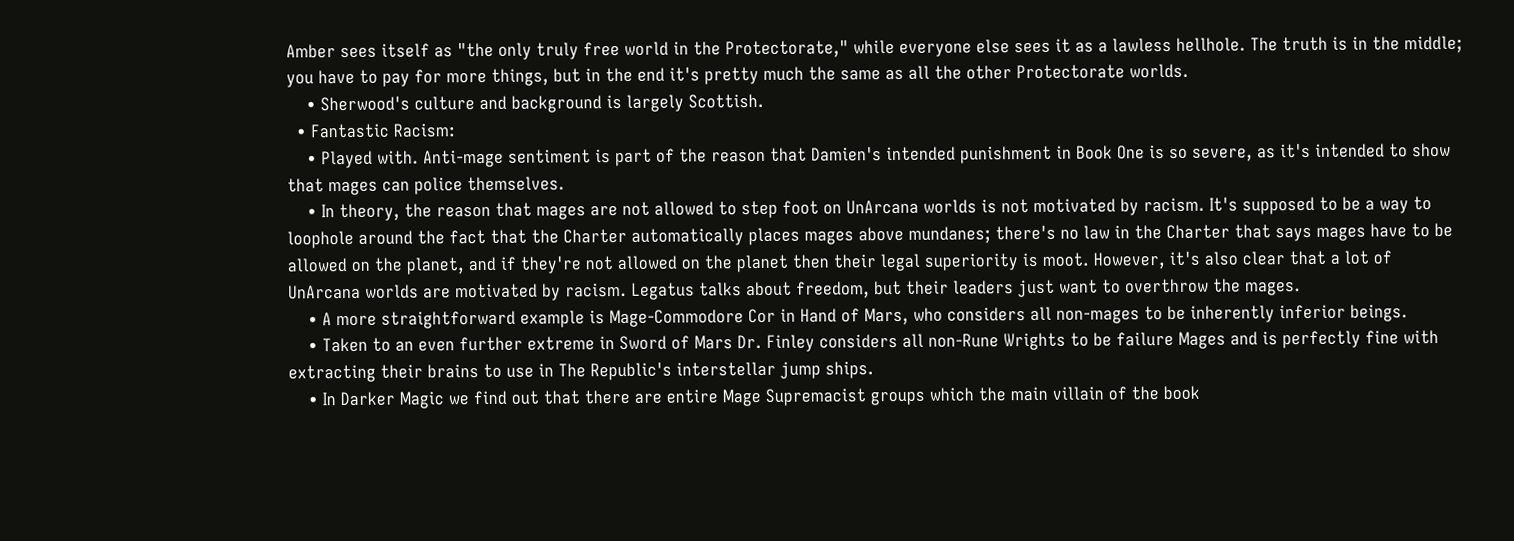Amber sees itself as "the only truly free world in the Protectorate," while everyone else sees it as a lawless hellhole. The truth is in the middle; you have to pay for more things, but in the end it's pretty much the same as all the other Protectorate worlds.
    • Sherwood's culture and background is largely Scottish.
  • Fantastic Racism:
    • Played with. Anti-mage sentiment is part of the reason that Damien's intended punishment in Book One is so severe, as it's intended to show that mages can police themselves.
    • In theory, the reason that mages are not allowed to step foot on UnArcana worlds is not motivated by racism. It's supposed to be a way to loophole around the fact that the Charter automatically places mages above mundanes; there's no law in the Charter that says mages have to be allowed on the planet, and if they're not allowed on the planet then their legal superiority is moot. However, it's also clear that a lot of UnArcana worlds are motivated by racism. Legatus talks about freedom, but their leaders just want to overthrow the mages.
    • A more straightforward example is Mage-Commodore Cor in Hand of Mars, who considers all non-mages to be inherently inferior beings.
    • Taken to an even further extreme in Sword of Mars Dr. Finley considers all non-Rune Wrights to be failure Mages and is perfectly fine with extracting their brains to use in The Republic's interstellar jump ships.
    • In Darker Magic we find out that there are entire Mage Supremacist groups which the main villain of the book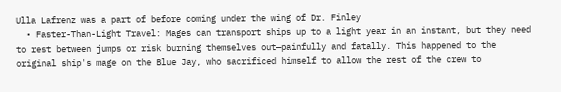Ulla Lafrenz was a part of before coming under the wing of Dr. Finley
  • Faster-Than-Light Travel: Mages can transport ships up to a light year in an instant, but they need to rest between jumps or risk burning themselves out—painfully and fatally. This happened to the original ship's mage on the Blue Jay, who sacrificed himself to allow the rest of the crew to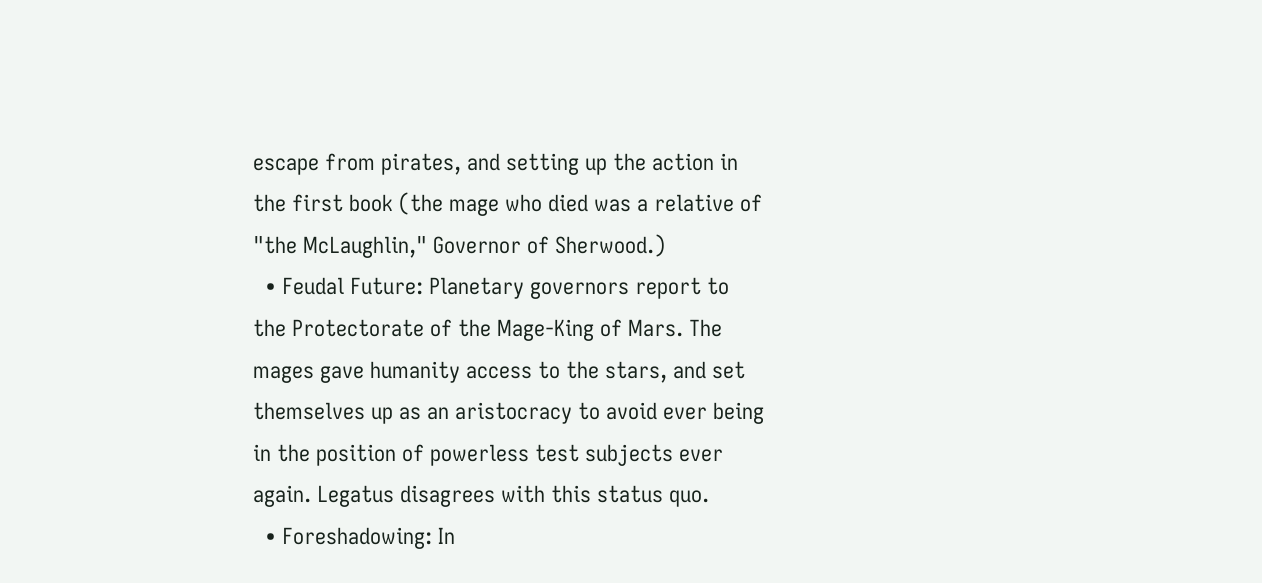escape from pirates, and setting up the action in the first book (the mage who died was a relative of "the McLaughlin," Governor of Sherwood.)
  • Feudal Future: Planetary governors report to the Protectorate of the Mage-King of Mars. The mages gave humanity access to the stars, and set themselves up as an aristocracy to avoid ever being in the position of powerless test subjects ever again. Legatus disagrees with this status quo.
  • Foreshadowing: In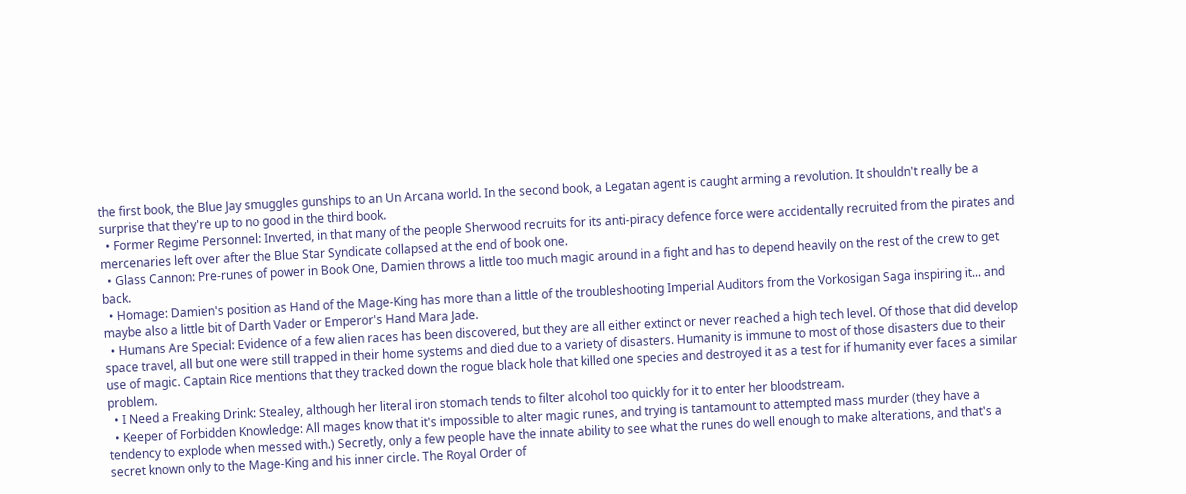the first book, the Blue Jay smuggles gunships to an Un Arcana world. In the second book, a Legatan agent is caught arming a revolution. It shouldn't really be a surprise that they're up to no good in the third book.
  • Former Regime Personnel: Inverted, in that many of the people Sherwood recruits for its anti-piracy defence force were accidentally recruited from the pirates and mercenaries left over after the Blue Star Syndicate collapsed at the end of book one.
  • Glass Cannon: Pre-runes of power in Book One, Damien throws a little too much magic around in a fight and has to depend heavily on the rest of the crew to get back.
  • Homage: Damien's position as Hand of the Mage-King has more than a little of the troubleshooting Imperial Auditors from the Vorkosigan Saga inspiring it... and maybe also a little bit of Darth Vader or Emperor's Hand Mara Jade.
  • Humans Are Special: Evidence of a few alien races has been discovered, but they are all either extinct or never reached a high tech level. Of those that did develop space travel, all but one were still trapped in their home systems and died due to a variety of disasters. Humanity is immune to most of those disasters due to their use of magic. Captain Rice mentions that they tracked down the rogue black hole that killed one species and destroyed it as a test for if humanity ever faces a similar problem.
  • I Need a Freaking Drink: Stealey, although her literal iron stomach tends to filter alcohol too quickly for it to enter her bloodstream.
  • Keeper of Forbidden Knowledge: All mages know that it's impossible to alter magic runes, and trying is tantamount to attempted mass murder (they have a tendency to explode when messed with.) Secretly, only a few people have the innate ability to see what the runes do well enough to make alterations, and that's a secret known only to the Mage-King and his inner circle. The Royal Order of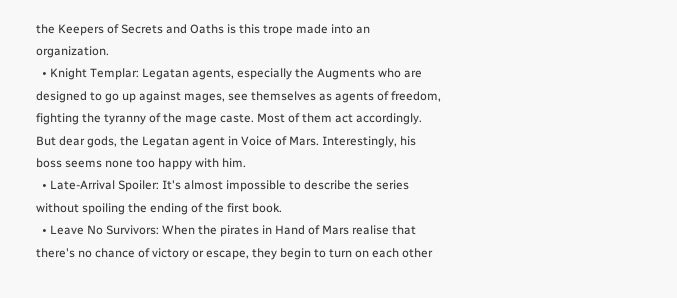the Keepers of Secrets and Oaths is this trope made into an organization.
  • Knight Templar: Legatan agents, especially the Augments who are designed to go up against mages, see themselves as agents of freedom, fighting the tyranny of the mage caste. Most of them act accordingly. But dear gods, the Legatan agent in Voice of Mars. Interestingly, his boss seems none too happy with him.
  • Late-Arrival Spoiler: It's almost impossible to describe the series without spoiling the ending of the first book.
  • Leave No Survivors: When the pirates in Hand of Mars realise that there's no chance of victory or escape, they begin to turn on each other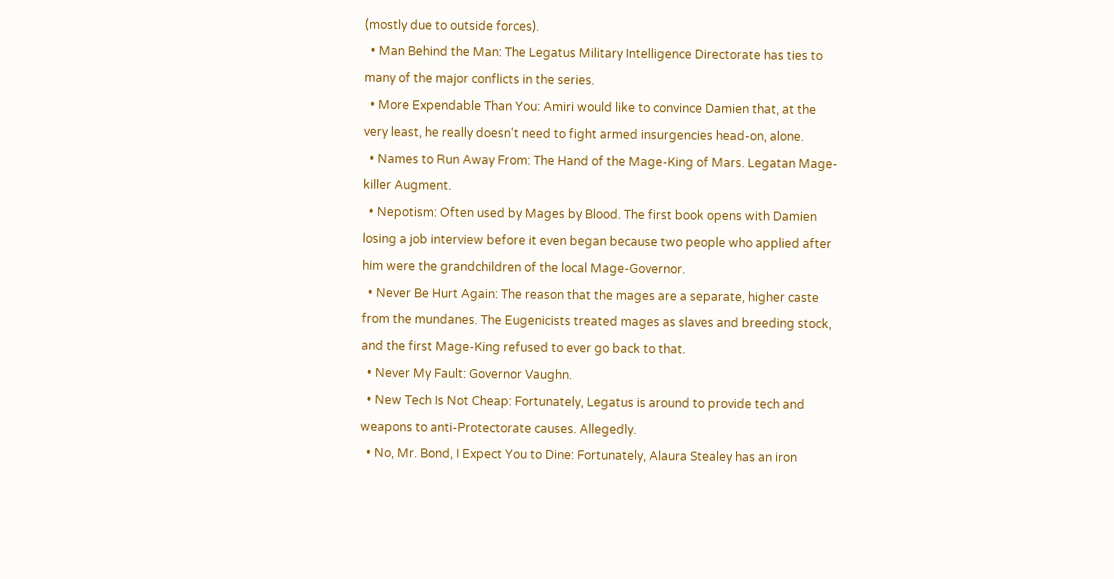(mostly due to outside forces).
  • Man Behind the Man: The Legatus Military Intelligence Directorate has ties to many of the major conflicts in the series.
  • More Expendable Than You: Amiri would like to convince Damien that, at the very least, he really doesn't need to fight armed insurgencies head-on, alone.
  • Names to Run Away From: The Hand of the Mage-King of Mars. Legatan Mage-killer Augment.
  • Nepotism: Often used by Mages by Blood. The first book opens with Damien losing a job interview before it even began because two people who applied after him were the grandchildren of the local Mage-Governor.
  • Never Be Hurt Again: The reason that the mages are a separate, higher caste from the mundanes. The Eugenicists treated mages as slaves and breeding stock, and the first Mage-King refused to ever go back to that.
  • Never My Fault: Governor Vaughn.
  • New Tech Is Not Cheap: Fortunately, Legatus is around to provide tech and weapons to anti-Protectorate causes. Allegedly.
  • No, Mr. Bond, I Expect You to Dine: Fortunately, Alaura Stealey has an iron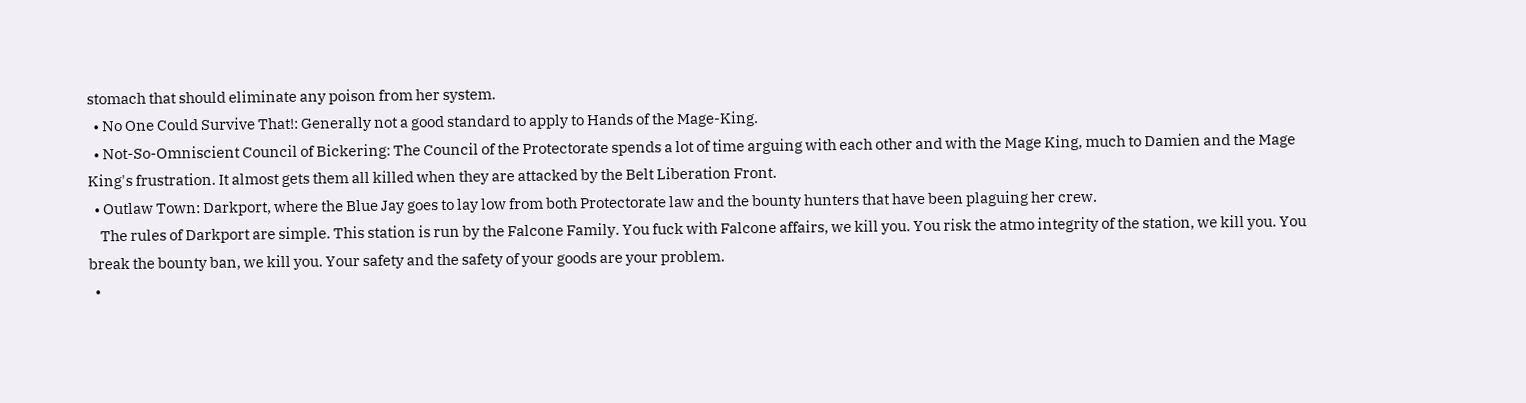stomach that should eliminate any poison from her system.
  • No One Could Survive That!: Generally not a good standard to apply to Hands of the Mage-King.
  • Not-So-Omniscient Council of Bickering: The Council of the Protectorate spends a lot of time arguing with each other and with the Mage King, much to Damien and the Mage King's frustration. It almost gets them all killed when they are attacked by the Belt Liberation Front.
  • Outlaw Town: Darkport, where the Blue Jay goes to lay low from both Protectorate law and the bounty hunters that have been plaguing her crew.
    The rules of Darkport are simple. This station is run by the Falcone Family. You fuck with Falcone affairs, we kill you. You risk the atmo integrity of the station, we kill you. You break the bounty ban, we kill you. Your safety and the safety of your goods are your problem.
  •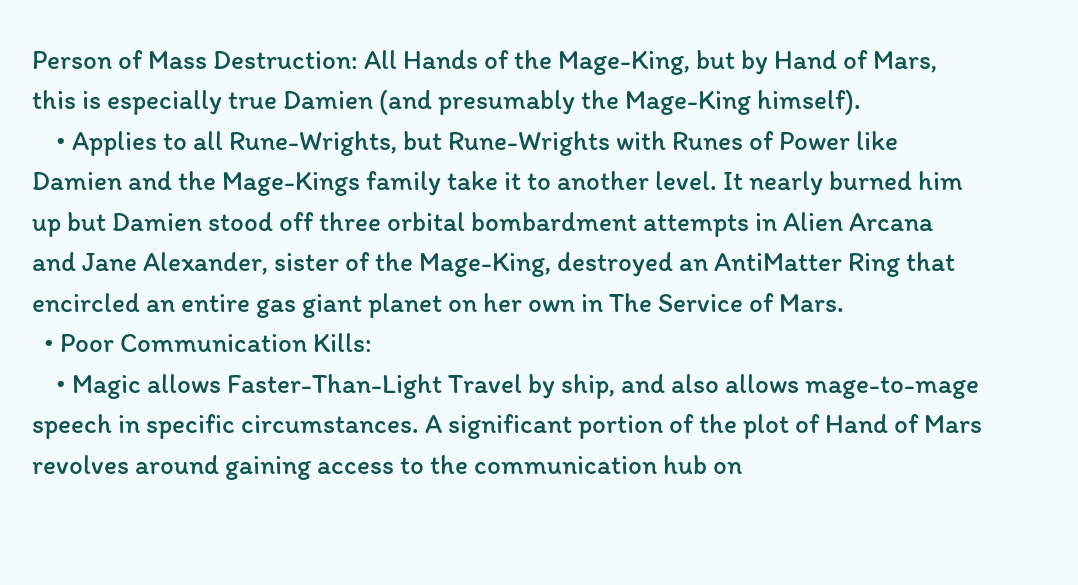Person of Mass Destruction: All Hands of the Mage-King, but by Hand of Mars, this is especially true Damien (and presumably the Mage-King himself).
    • Applies to all Rune-Wrights, but Rune-Wrights with Runes of Power like Damien and the Mage-Kings family take it to another level. It nearly burned him up but Damien stood off three orbital bombardment attempts in Alien Arcana and Jane Alexander, sister of the Mage-King, destroyed an AntiMatter Ring that encircled an entire gas giant planet on her own in The Service of Mars.
  • Poor Communication Kills:
    • Magic allows Faster-Than-Light Travel by ship, and also allows mage-to-mage speech in specific circumstances. A significant portion of the plot of Hand of Mars revolves around gaining access to the communication hub on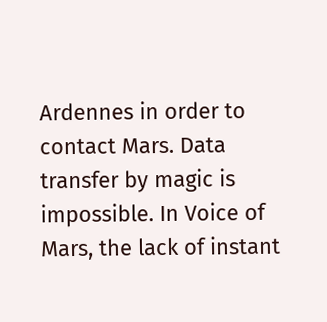Ardennes in order to contact Mars. Data transfer by magic is impossible. In Voice of Mars, the lack of instant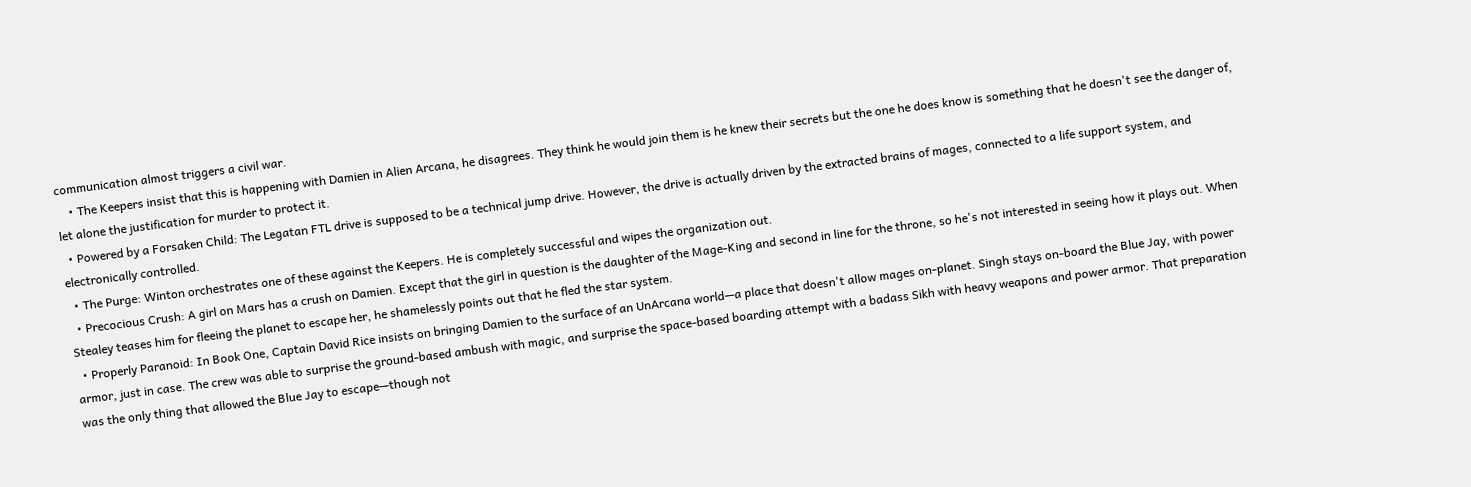communication almost triggers a civil war.
    • The Keepers insist that this is happening with Damien in Alien Arcana, he disagrees. They think he would join them is he knew their secrets but the one he does know is something that he doesn't see the danger of, let alone the justification for murder to protect it.
  • Powered by a Forsaken Child: The Legatan FTL drive is supposed to be a technical jump drive. However, the drive is actually driven by the extracted brains of mages, connected to a life support system, and electronically controlled.
  • The Purge: Winton orchestrates one of these against the Keepers. He is completely successful and wipes the organization out.
  • Precocious Crush: A girl on Mars has a crush on Damien. Except that the girl in question is the daughter of the Mage-King and second in line for the throne, so he's not interested in seeing how it plays out. When Stealey teases him for fleeing the planet to escape her, he shamelessly points out that he fled the star system.
  • Properly Paranoid: In Book One, Captain David Rice insists on bringing Damien to the surface of an UnArcana world—a place that doesn't allow mages on-planet. Singh stays on-board the Blue Jay, with power armor, just in case. The crew was able to surprise the ground-based ambush with magic, and surprise the space-based boarding attempt with a badass Sikh with heavy weapons and power armor. That preparation was the only thing that allowed the Blue Jay to escape—though not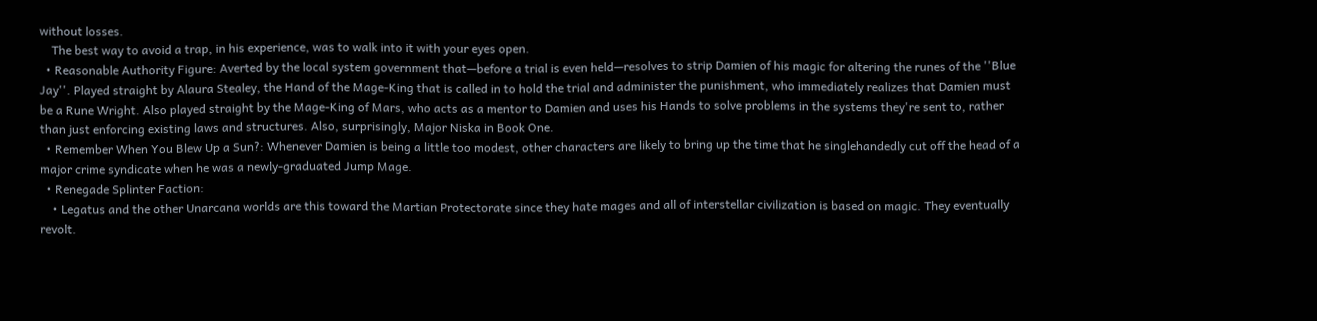without losses.
    The best way to avoid a trap, in his experience, was to walk into it with your eyes open.
  • Reasonable Authority Figure: Averted by the local system government that—before a trial is even held—resolves to strip Damien of his magic for altering the runes of the ''Blue Jay''. Played straight by Alaura Stealey, the Hand of the Mage-King that is called in to hold the trial and administer the punishment, who immediately realizes that Damien must be a Rune Wright. Also played straight by the Mage-King of Mars, who acts as a mentor to Damien and uses his Hands to solve problems in the systems they're sent to, rather than just enforcing existing laws and structures. Also, surprisingly, Major Niska in Book One.
  • Remember When You Blew Up a Sun?: Whenever Damien is being a little too modest, other characters are likely to bring up the time that he singlehandedly cut off the head of a major crime syndicate when he was a newly-graduated Jump Mage.
  • Renegade Splinter Faction:
    • Legatus and the other Unarcana worlds are this toward the Martian Protectorate since they hate mages and all of interstellar civilization is based on magic. They eventually revolt.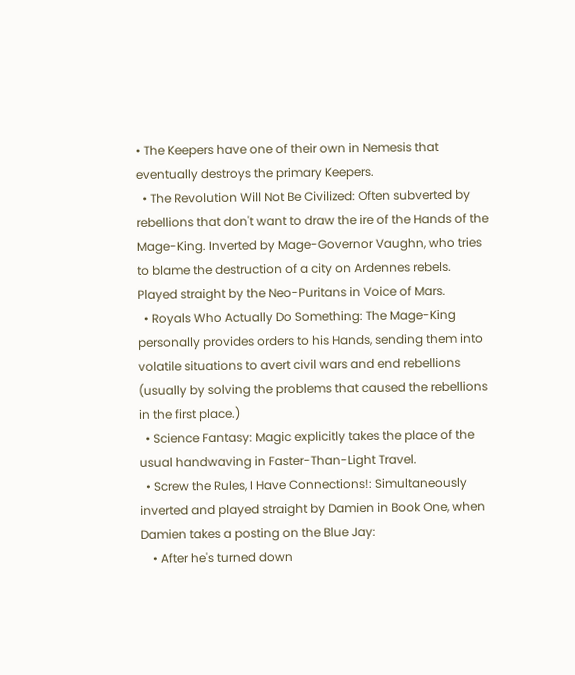• The Keepers have one of their own in Nemesis that eventually destroys the primary Keepers.
  • The Revolution Will Not Be Civilized: Often subverted by rebellions that don't want to draw the ire of the Hands of the Mage-King. Inverted by Mage-Governor Vaughn, who tries to blame the destruction of a city on Ardennes rebels. Played straight by the Neo-Puritans in Voice of Mars.
  • Royals Who Actually Do Something: The Mage-King personally provides orders to his Hands, sending them into volatile situations to avert civil wars and end rebellions (usually by solving the problems that caused the rebellions in the first place.)
  • Science Fantasy: Magic explicitly takes the place of the usual handwaving in Faster-Than-Light Travel.
  • Screw the Rules, I Have Connections!: Simultaneously inverted and played straight by Damien in Book One, when Damien takes a posting on the Blue Jay:
    • After he's turned down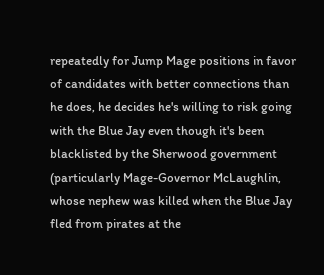repeatedly for Jump Mage positions in favor of candidates with better connections than he does, he decides he's willing to risk going with the Blue Jay even though it's been blacklisted by the Sherwood government (particularly Mage-Governor McLaughlin, whose nephew was killed when the Blue Jay fled from pirates at the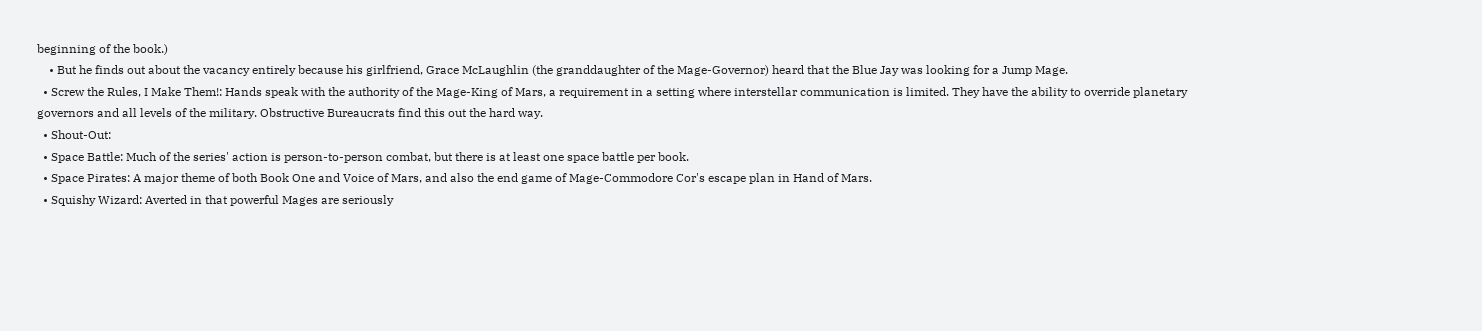beginning of the book.)
    • But he finds out about the vacancy entirely because his girlfriend, Grace McLaughlin (the granddaughter of the Mage-Governor) heard that the Blue Jay was looking for a Jump Mage.
  • Screw the Rules, I Make Them!: Hands speak with the authority of the Mage-King of Mars, a requirement in a setting where interstellar communication is limited. They have the ability to override planetary governors and all levels of the military. Obstructive Bureaucrats find this out the hard way.
  • Shout-Out:
  • Space Battle: Much of the series' action is person-to-person combat, but there is at least one space battle per book.
  • Space Pirates: A major theme of both Book One and Voice of Mars, and also the end game of Mage-Commodore Cor's escape plan in Hand of Mars.
  • Squishy Wizard: Averted in that powerful Mages are seriously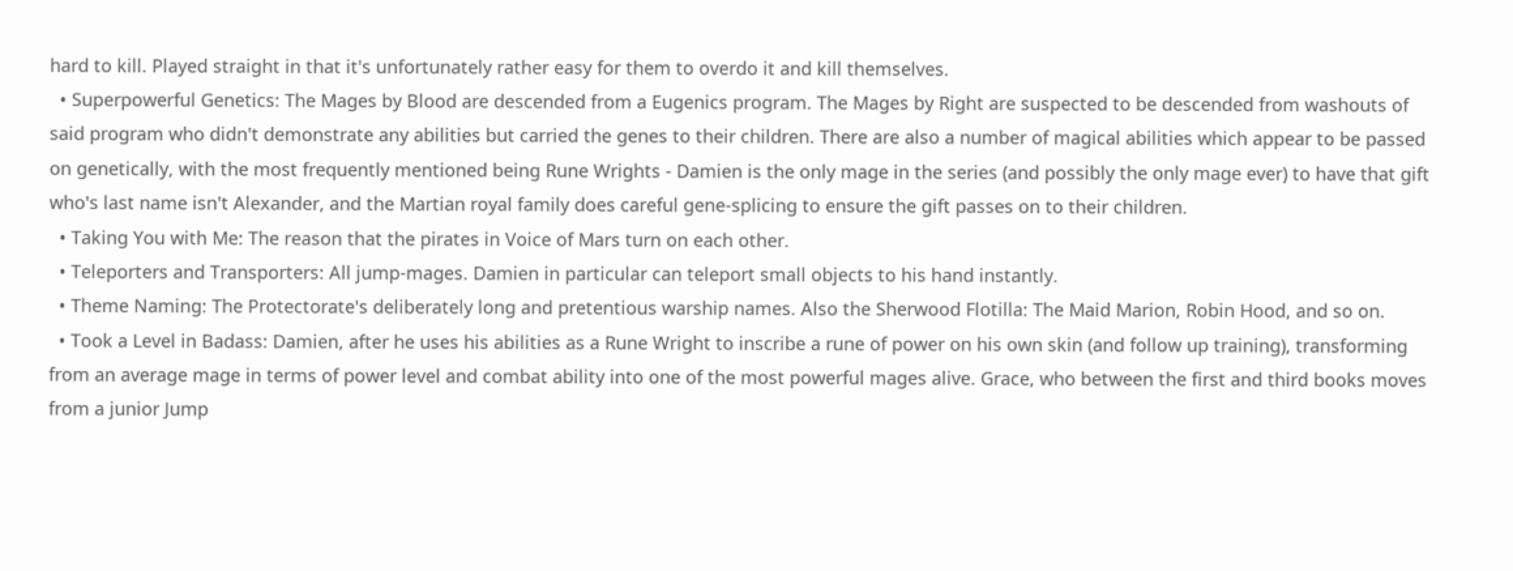hard to kill. Played straight in that it's unfortunately rather easy for them to overdo it and kill themselves.
  • Superpowerful Genetics: The Mages by Blood are descended from a Eugenics program. The Mages by Right are suspected to be descended from washouts of said program who didn't demonstrate any abilities but carried the genes to their children. There are also a number of magical abilities which appear to be passed on genetically, with the most frequently mentioned being Rune Wrights - Damien is the only mage in the series (and possibly the only mage ever) to have that gift who's last name isn't Alexander, and the Martian royal family does careful gene-splicing to ensure the gift passes on to their children.
  • Taking You with Me: The reason that the pirates in Voice of Mars turn on each other.
  • Teleporters and Transporters: All jump-mages. Damien in particular can teleport small objects to his hand instantly.
  • Theme Naming: The Protectorate's deliberately long and pretentious warship names. Also the Sherwood Flotilla: The Maid Marion, Robin Hood, and so on.
  • Took a Level in Badass: Damien, after he uses his abilities as a Rune Wright to inscribe a rune of power on his own skin (and follow up training), transforming from an average mage in terms of power level and combat ability into one of the most powerful mages alive. Grace, who between the first and third books moves from a junior Jump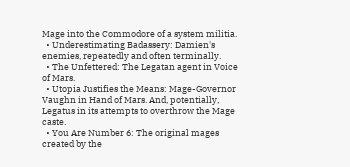Mage into the Commodore of a system militia.
  • Underestimating Badassery: Damien's enemies, repeatedly and often terminally.
  • The Unfettered: The Legatan agent in Voice of Mars.
  • Utopia Justifies the Means: Mage-Governor Vaughn in Hand of Mars. And, potentially, Legatus in its attempts to overthrow the Mage caste.
  • You Are Number 6: The original mages created by the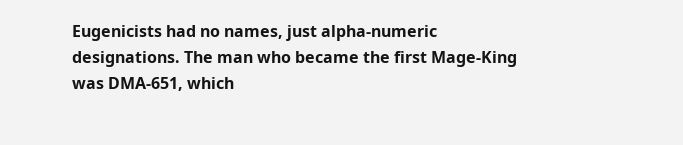Eugenicists had no names, just alpha-numeric designations. The man who became the first Mage-King was DMA-651, which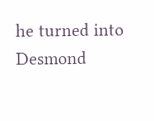he turned into Desmond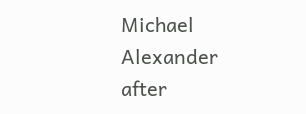Michael Alexander after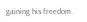gaining his freedom.